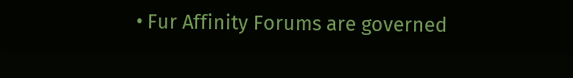• Fur Affinity Forums are governed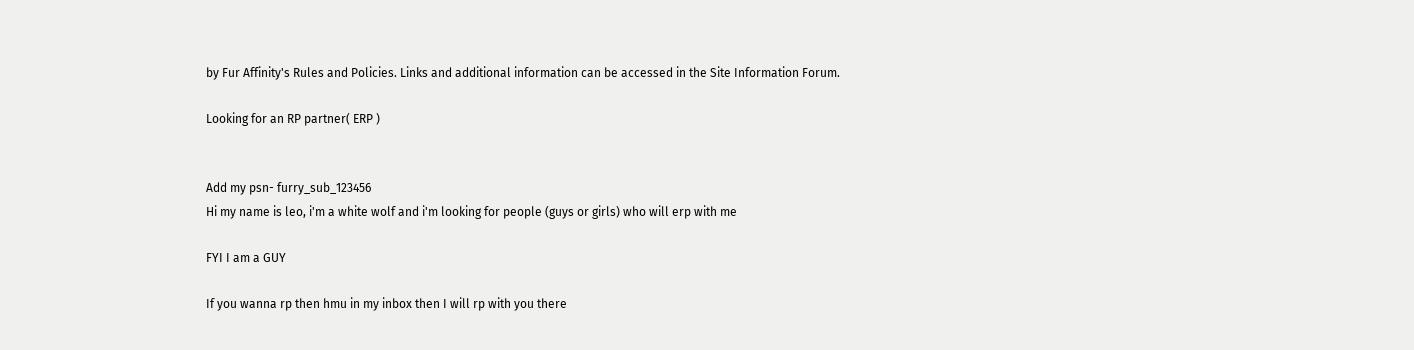by Fur Affinity's Rules and Policies. Links and additional information can be accessed in the Site Information Forum.

Looking for an RP partner( ERP )


Add my psn- furry_sub_123456
Hi my name is leo, i'm a white wolf and i'm looking for people (guys or girls) who will erp with me

FYI I am a GUY

If you wanna rp then hmu in my inbox then I will rp with you there